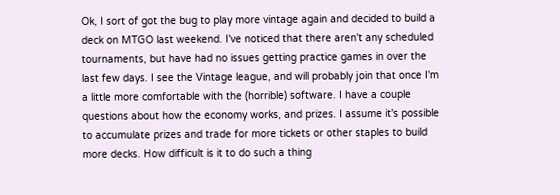Ok, I sort of got the bug to play more vintage again and decided to build a deck on MTGO last weekend. I've noticed that there aren't any scheduled tournaments, but have had no issues getting practice games in over the last few days. I see the Vintage league, and will probably join that once I'm a little more comfortable with the (horrible) software. I have a couple questions about how the economy works, and prizes. I assume it's possible to accumulate prizes and trade for more tickets or other staples to build more decks. How difficult is it to do such a thing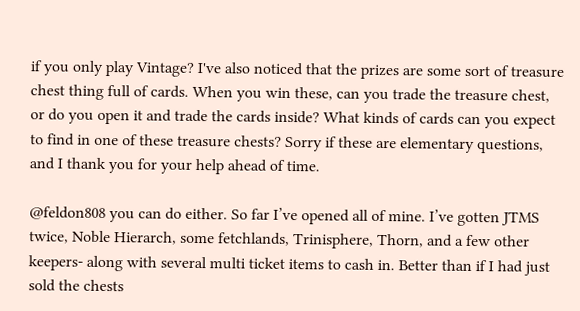if you only play Vintage? I've also noticed that the prizes are some sort of treasure chest thing full of cards. When you win these, can you trade the treasure chest, or do you open it and trade the cards inside? What kinds of cards can you expect to find in one of these treasure chests? Sorry if these are elementary questions, and I thank you for your help ahead of time.

@feldon808 you can do either. So far I’ve opened all of mine. I’ve gotten JTMS twice, Noble Hierarch, some fetchlands, Trinisphere, Thorn, and a few other keepers- along with several multi ticket items to cash in. Better than if I had just sold the chests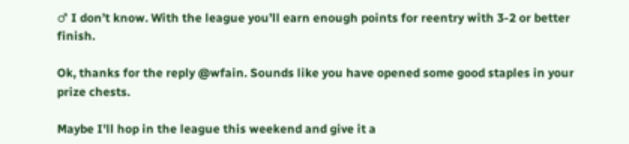♂ I don’t know. With the league you’ll earn enough points for reentry with 3-2 or better finish.

Ok, thanks for the reply @wfain. Sounds like you have opened some good staples in your prize chests.

Maybe I'll hop in the league this weekend and give it a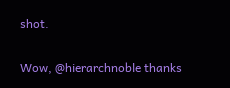shot.

Wow, @hierarchnoble thanks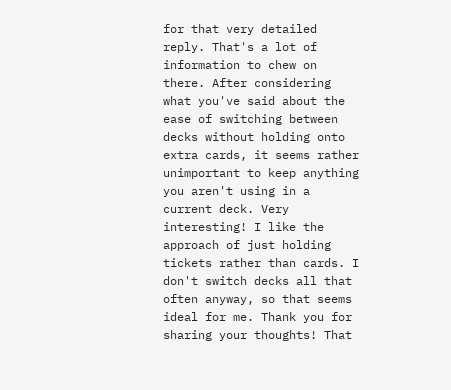for that very detailed reply. That's a lot of information to chew on there. After considering what you've said about the ease of switching between decks without holding onto extra cards, it seems rather unimportant to keep anything you aren't using in a current deck. Very interesting! I like the approach of just holding tickets rather than cards. I don't switch decks all that often anyway, so that seems ideal for me. Thank you for sharing your thoughts! That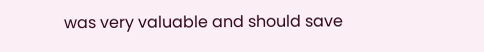was very valuable and should save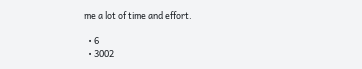me a lot of time and effort.

  • 6
  • 3002